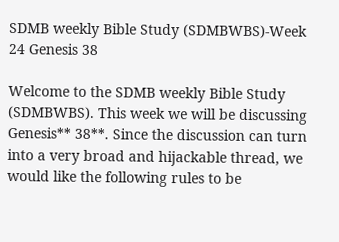SDMB weekly Bible Study (SDMBWBS)-Week 24 Genesis 38

Welcome to the SDMB weekly Bible Study (SDMBWBS). This week we will be discussing Genesis** 38**. Since the discussion can turn into a very broad and hijackable thread, we would like the following rules to be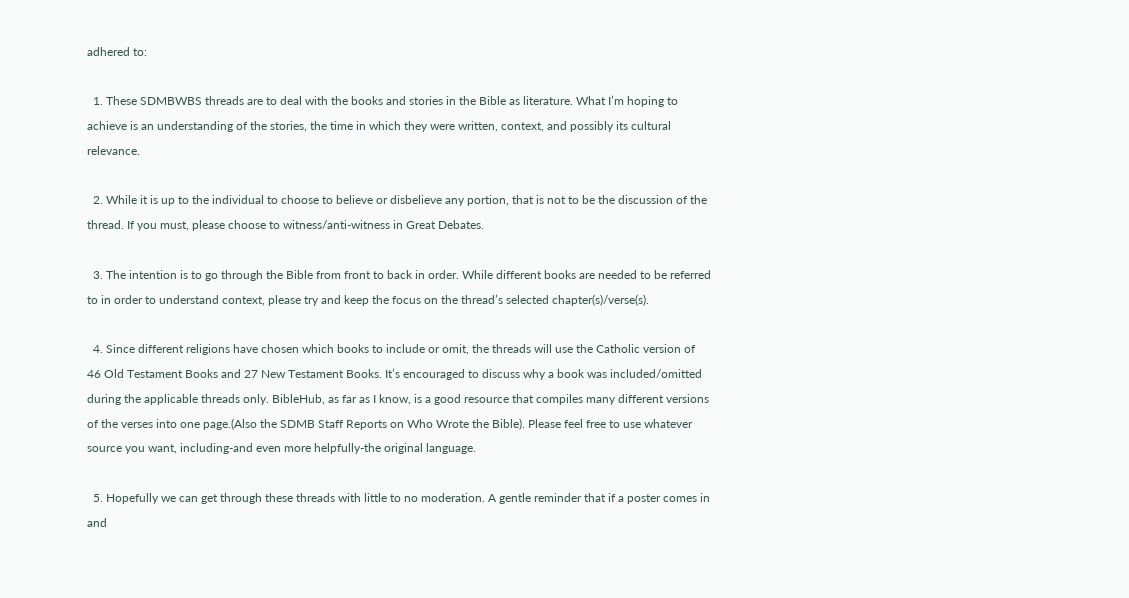adhered to:

  1. These SDMBWBS threads are to deal with the books and stories in the Bible as literature. What I’m hoping to achieve is an understanding of the stories, the time in which they were written, context, and possibly its cultural relevance.

  2. While it is up to the individual to choose to believe or disbelieve any portion, that is not to be the discussion of the thread. If you must, please choose to witness/anti-witness in Great Debates.

  3. The intention is to go through the Bible from front to back in order. While different books are needed to be referred to in order to understand context, please try and keep the focus on the thread’s selected chapter(s)/verse(s).

  4. Since different religions have chosen which books to include or omit, the threads will use the Catholic version of 46 Old Testament Books and 27 New Testament Books. It’s encouraged to discuss why a book was included/omitted during the applicable threads only. BibleHub, as far as I know, is a good resource that compiles many different versions of the verses into one page.(Also the SDMB Staff Reports on Who Wrote the Bible). Please feel free to use whatever source you want, including-and even more helpfully-the original language.

  5. Hopefully we can get through these threads with little to no moderation. A gentle reminder that if a poster comes in and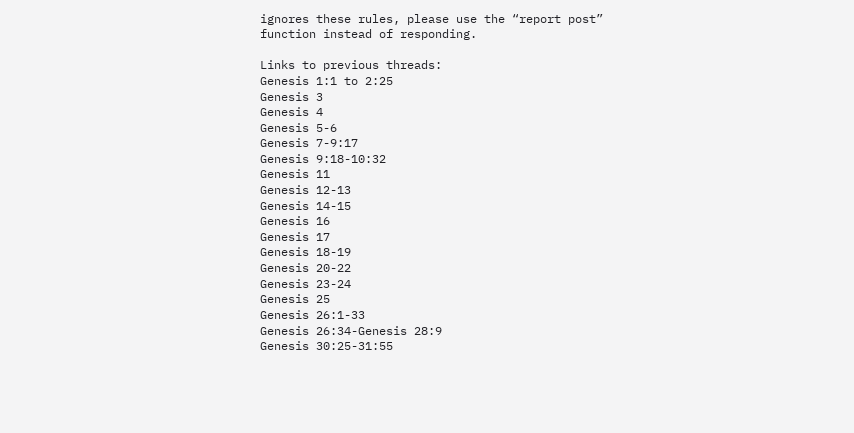ignores these rules, please use the “report post” function instead of responding.

Links to previous threads:
Genesis 1:1 to 2:25
Genesis 3
Genesis 4
Genesis 5-6
Genesis 7-9:17
Genesis 9:18-10:32
Genesis 11
Genesis 12-13
Genesis 14-15
Genesis 16
Genesis 17
Genesis 18-19
Genesis 20-22
Genesis 23-24
Genesis 25
Genesis 26:1-33
Genesis 26:34-Genesis 28:9
Genesis 30:25-31:55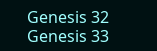Genesis 32
Genesis 33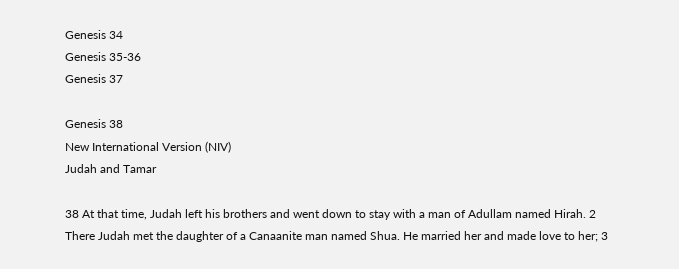Genesis 34
Genesis 35-36
Genesis 37

Genesis 38
New International Version (NIV)
Judah and Tamar

38 At that time, Judah left his brothers and went down to stay with a man of Adullam named Hirah. 2 There Judah met the daughter of a Canaanite man named Shua. He married her and made love to her; 3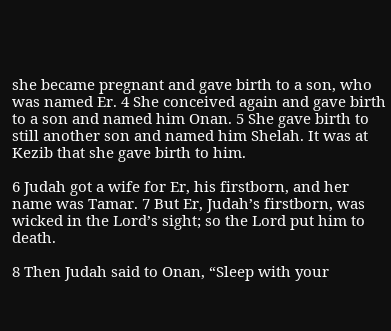she became pregnant and gave birth to a son, who was named Er. 4 She conceived again and gave birth to a son and named him Onan. 5 She gave birth to still another son and named him Shelah. It was at Kezib that she gave birth to him.

6 Judah got a wife for Er, his firstborn, and her name was Tamar. 7 But Er, Judah’s firstborn, was wicked in the Lord’s sight; so the Lord put him to death.

8 Then Judah said to Onan, “Sleep with your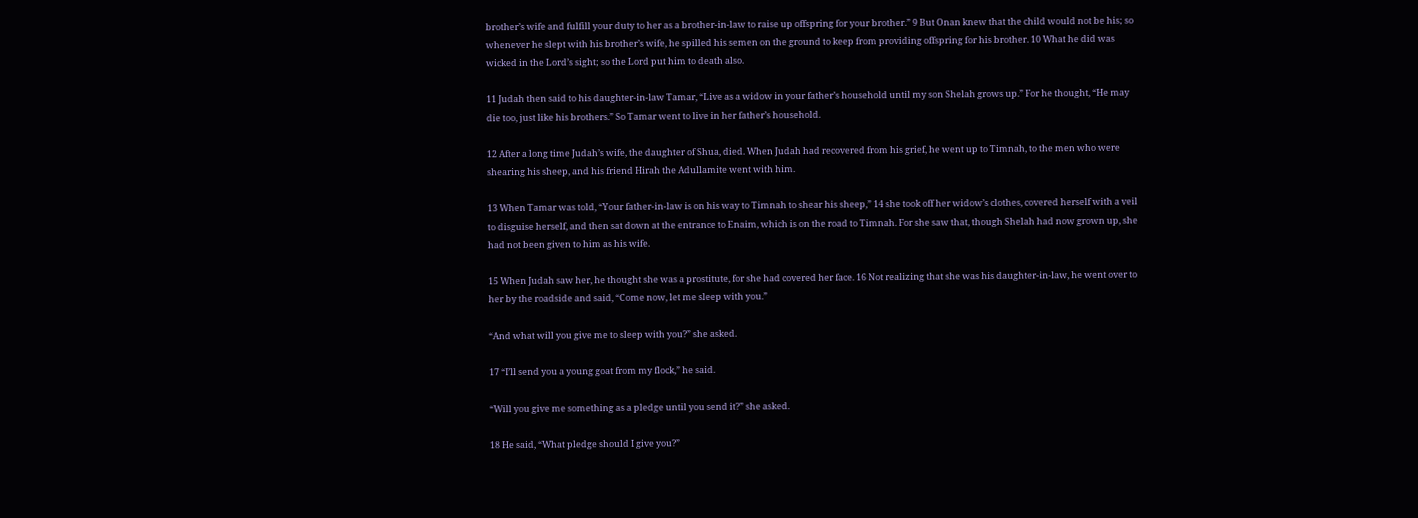brother’s wife and fulfill your duty to her as a brother-in-law to raise up offspring for your brother.” 9 But Onan knew that the child would not be his; so whenever he slept with his brother’s wife, he spilled his semen on the ground to keep from providing offspring for his brother. 10 What he did was wicked in the Lord’s sight; so the Lord put him to death also.

11 Judah then said to his daughter-in-law Tamar, “Live as a widow in your father’s household until my son Shelah grows up.” For he thought, “He may die too, just like his brothers.” So Tamar went to live in her father’s household.

12 After a long time Judah’s wife, the daughter of Shua, died. When Judah had recovered from his grief, he went up to Timnah, to the men who were shearing his sheep, and his friend Hirah the Adullamite went with him.

13 When Tamar was told, “Your father-in-law is on his way to Timnah to shear his sheep,” 14 she took off her widow’s clothes, covered herself with a veil to disguise herself, and then sat down at the entrance to Enaim, which is on the road to Timnah. For she saw that, though Shelah had now grown up, she had not been given to him as his wife.

15 When Judah saw her, he thought she was a prostitute, for she had covered her face. 16 Not realizing that she was his daughter-in-law, he went over to her by the roadside and said, “Come now, let me sleep with you.”

“And what will you give me to sleep with you?” she asked.

17 “I’ll send you a young goat from my flock,” he said.

“Will you give me something as a pledge until you send it?” she asked.

18 He said, “What pledge should I give you?”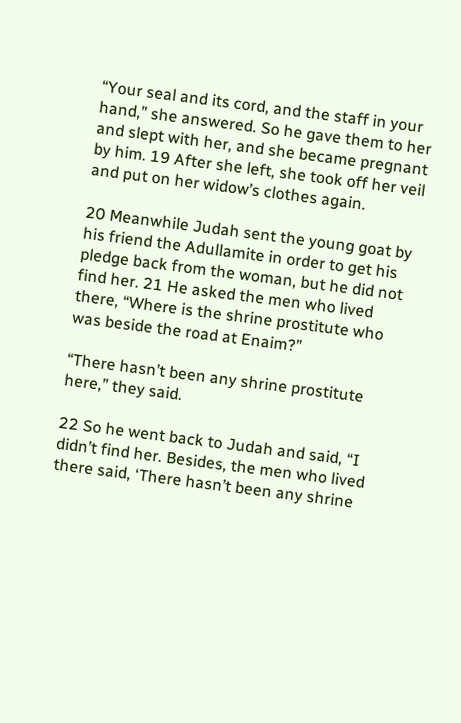“Your seal and its cord, and the staff in your hand,” she answered. So he gave them to her and slept with her, and she became pregnant by him. 19 After she left, she took off her veil and put on her widow’s clothes again.

20 Meanwhile Judah sent the young goat by his friend the Adullamite in order to get his pledge back from the woman, but he did not find her. 21 He asked the men who lived there, “Where is the shrine prostitute who was beside the road at Enaim?”

“There hasn’t been any shrine prostitute here,” they said.

22 So he went back to Judah and said, “I didn’t find her. Besides, the men who lived there said, ‘There hasn’t been any shrine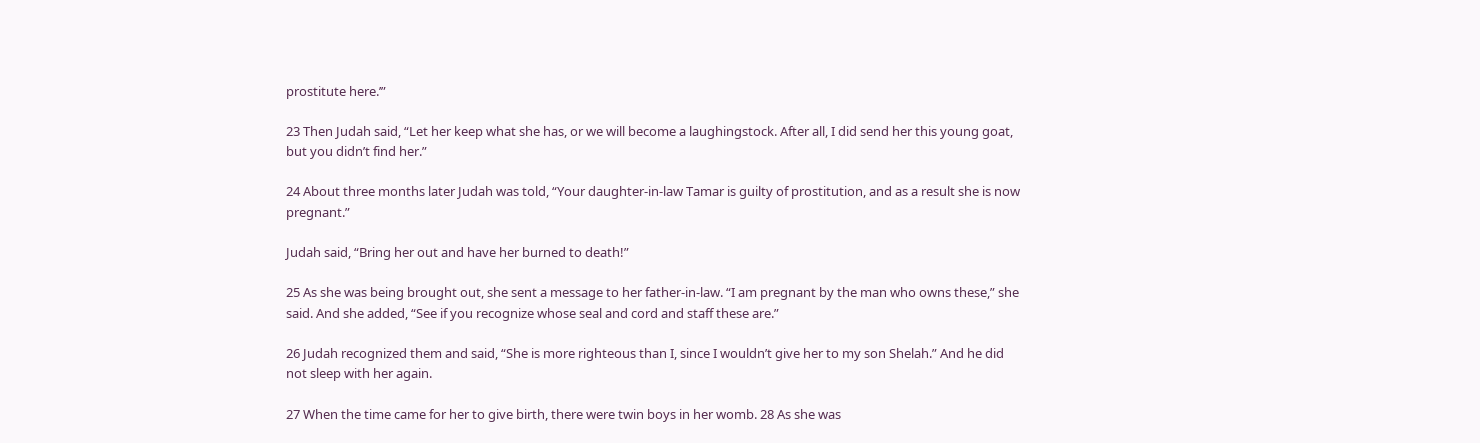prostitute here.’”

23 Then Judah said, “Let her keep what she has, or we will become a laughingstock. After all, I did send her this young goat, but you didn’t find her.”

24 About three months later Judah was told, “Your daughter-in-law Tamar is guilty of prostitution, and as a result she is now pregnant.”

Judah said, “Bring her out and have her burned to death!”

25 As she was being brought out, she sent a message to her father-in-law. “I am pregnant by the man who owns these,” she said. And she added, “See if you recognize whose seal and cord and staff these are.”

26 Judah recognized them and said, “She is more righteous than I, since I wouldn’t give her to my son Shelah.” And he did not sleep with her again.

27 When the time came for her to give birth, there were twin boys in her womb. 28 As she was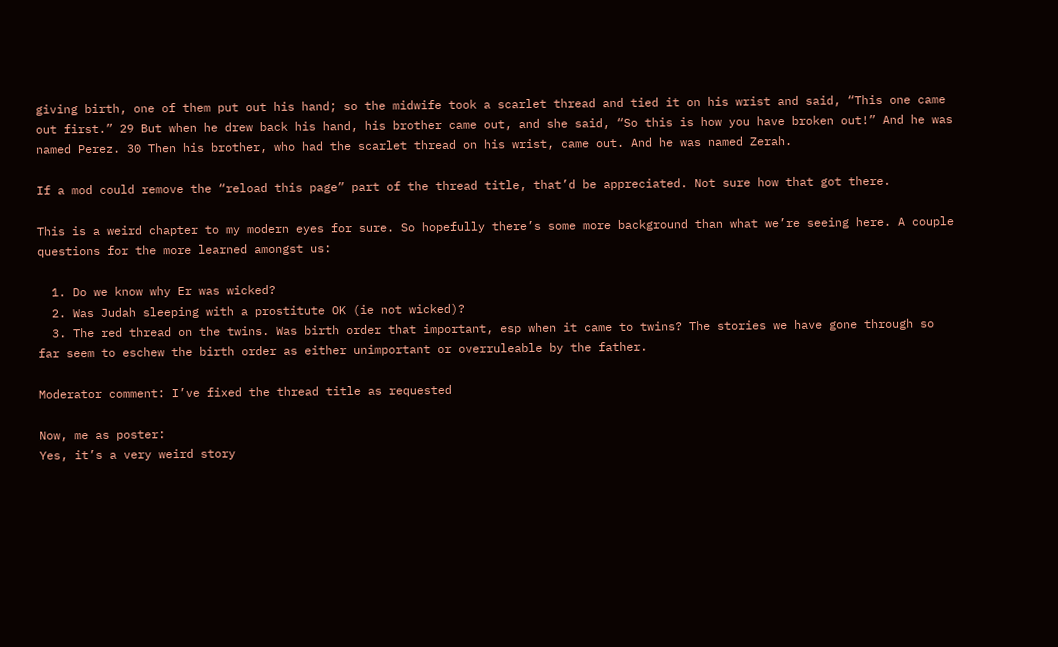giving birth, one of them put out his hand; so the midwife took a scarlet thread and tied it on his wrist and said, “This one came out first.” 29 But when he drew back his hand, his brother came out, and she said, “So this is how you have broken out!” And he was named Perez. 30 Then his brother, who had the scarlet thread on his wrist, came out. And he was named Zerah.

If a mod could remove the “reload this page” part of the thread title, that’d be appreciated. Not sure how that got there.

This is a weird chapter to my modern eyes for sure. So hopefully there’s some more background than what we’re seeing here. A couple questions for the more learned amongst us:

  1. Do we know why Er was wicked?
  2. Was Judah sleeping with a prostitute OK (ie not wicked)?
  3. The red thread on the twins. Was birth order that important, esp when it came to twins? The stories we have gone through so far seem to eschew the birth order as either unimportant or overruleable by the father.

Moderator comment: I’ve fixed the thread title as requested

Now, me as poster:
Yes, it’s a very weird story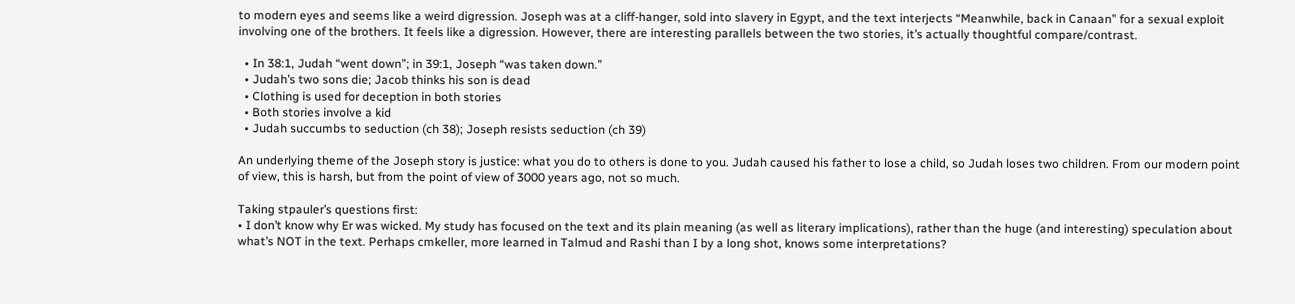to modern eyes and seems like a weird digression. Joseph was at a cliff-hanger, sold into slavery in Egypt, and the text interjects “Meanwhile, back in Canaan” for a sexual exploit involving one of the brothers. It feels like a digression. However, there are interesting parallels between the two stories, it’s actually thoughtful compare/contrast.

  • In 38:1, Judah “went down”; in 39:1, Joseph “was taken down.”
  • Judah’s two sons die; Jacob thinks his son is dead
  • Clothing is used for deception in both stories
  • Both stories involve a kid
  • Judah succumbs to seduction (ch 38); Joseph resists seduction (ch 39)

An underlying theme of the Joseph story is justice: what you do to others is done to you. Judah caused his father to lose a child, so Judah loses two children. From our modern point of view, this is harsh, but from the point of view of 3000 years ago, not so much.

Taking stpauler’s questions first:
• I don’t know why Er was wicked. My study has focused on the text and its plain meaning (as well as literary implications), rather than the huge (and interesting) speculation about what’s NOT in the text. Perhaps cmkeller, more learned in Talmud and Rashi than I by a long shot, knows some interpretations?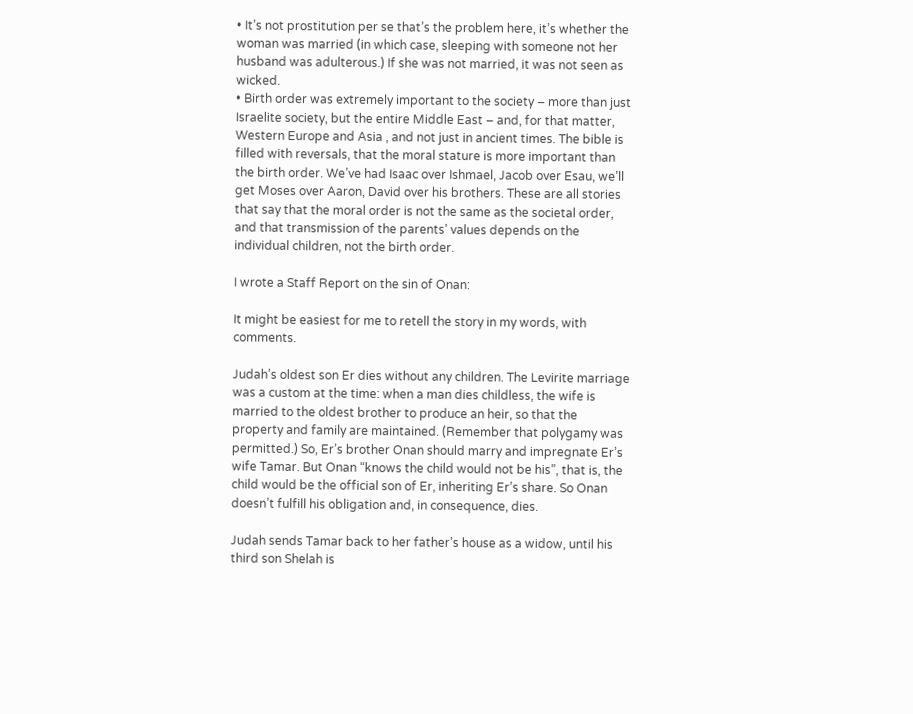• It’s not prostitution per se that’s the problem here, it’s whether the woman was married (in which case, sleeping with someone not her husband was adulterous.) If she was not married, it was not seen as wicked.
• Birth order was extremely important to the society – more than just Israelite society, but the entire Middle East – and, for that matter, Western Europe and Asia , and not just in ancient times. The bible is filled with reversals, that the moral stature is more important than the birth order. We’ve had Isaac over Ishmael, Jacob over Esau, we’ll get Moses over Aaron, David over his brothers. These are all stories that say that the moral order is not the same as the societal order, and that transmission of the parents’ values depends on the individual children, not the birth order.

I wrote a Staff Report on the sin of Onan:

It might be easiest for me to retell the story in my words, with comments.

Judah’s oldest son Er dies without any children. The Levirite marriage was a custom at the time: when a man dies childless, the wife is married to the oldest brother to produce an heir, so that the property and family are maintained. (Remember that polygamy was permitted.) So, Er’s brother Onan should marry and impregnate Er’s wife Tamar. But Onan “knows the child would not be his”, that is, the child would be the official son of Er, inheriting Er’s share. So Onan doesn’t fulfill his obligation and, in consequence, dies.

Judah sends Tamar back to her father’s house as a widow, until his third son Shelah is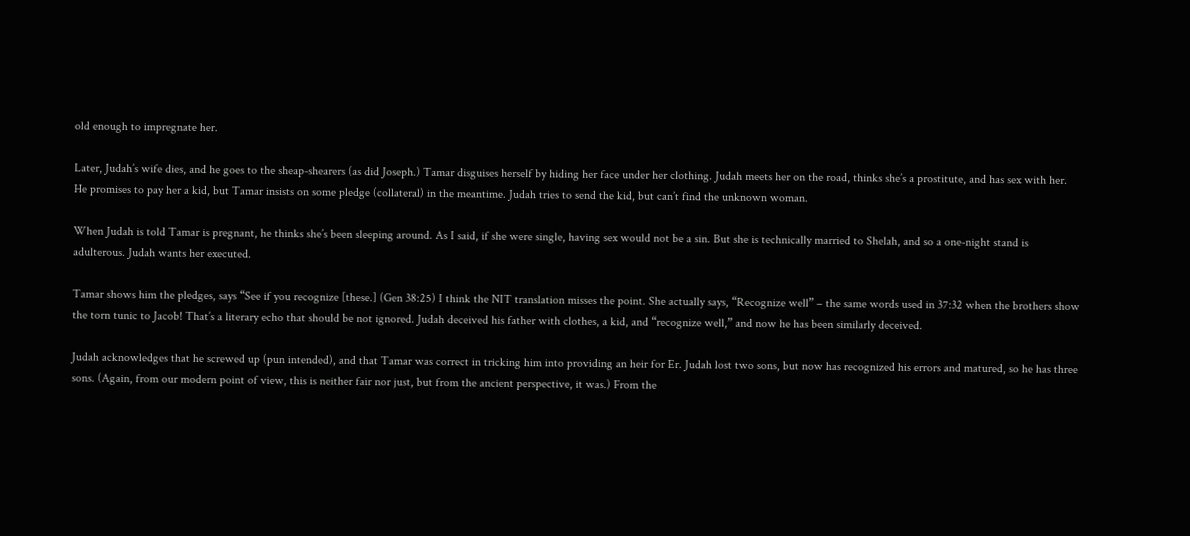old enough to impregnate her.

Later, Judah’s wife dies, and he goes to the sheap-shearers (as did Joseph.) Tamar disguises herself by hiding her face under her clothing. Judah meets her on the road, thinks she’s a prostitute, and has sex with her. He promises to pay her a kid, but Tamar insists on some pledge (collateral) in the meantime. Judah tries to send the kid, but can’t find the unknown woman.

When Judah is told Tamar is pregnant, he thinks she’s been sleeping around. As I said, if she were single, having sex would not be a sin. But she is technically married to Shelah, and so a one-night stand is adulterous. Judah wants her executed.

Tamar shows him the pledges, says “See if you recognize [these.] (Gen 38:25) I think the NIT translation misses the point. She actually says, “Recognize well” – the same words used in 37:32 when the brothers show the torn tunic to Jacob! That’s a literary echo that should be not ignored. Judah deceived his father with clothes, a kid, and “recognize well,” and now he has been similarly deceived.

Judah acknowledges that he screwed up (pun intended), and that Tamar was correct in tricking him into providing an heir for Er. Judah lost two sons, but now has recognized his errors and matured, so he has three sons. (Again, from our modern point of view, this is neither fair nor just, but from the ancient perspective, it was.) From the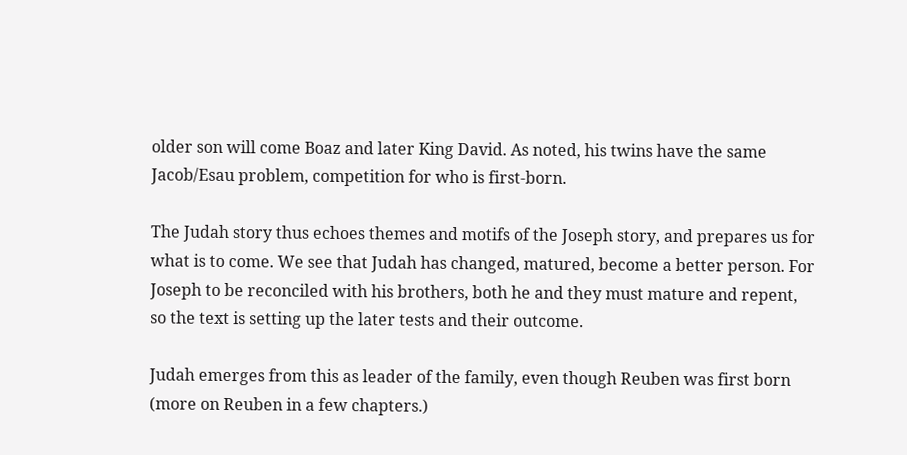older son will come Boaz and later King David. As noted, his twins have the same Jacob/Esau problem, competition for who is first-born.

The Judah story thus echoes themes and motifs of the Joseph story, and prepares us for what is to come. We see that Judah has changed, matured, become a better person. For Joseph to be reconciled with his brothers, both he and they must mature and repent, so the text is setting up the later tests and their outcome.

Judah emerges from this as leader of the family, even though Reuben was first born (more on Reuben in a few chapters.)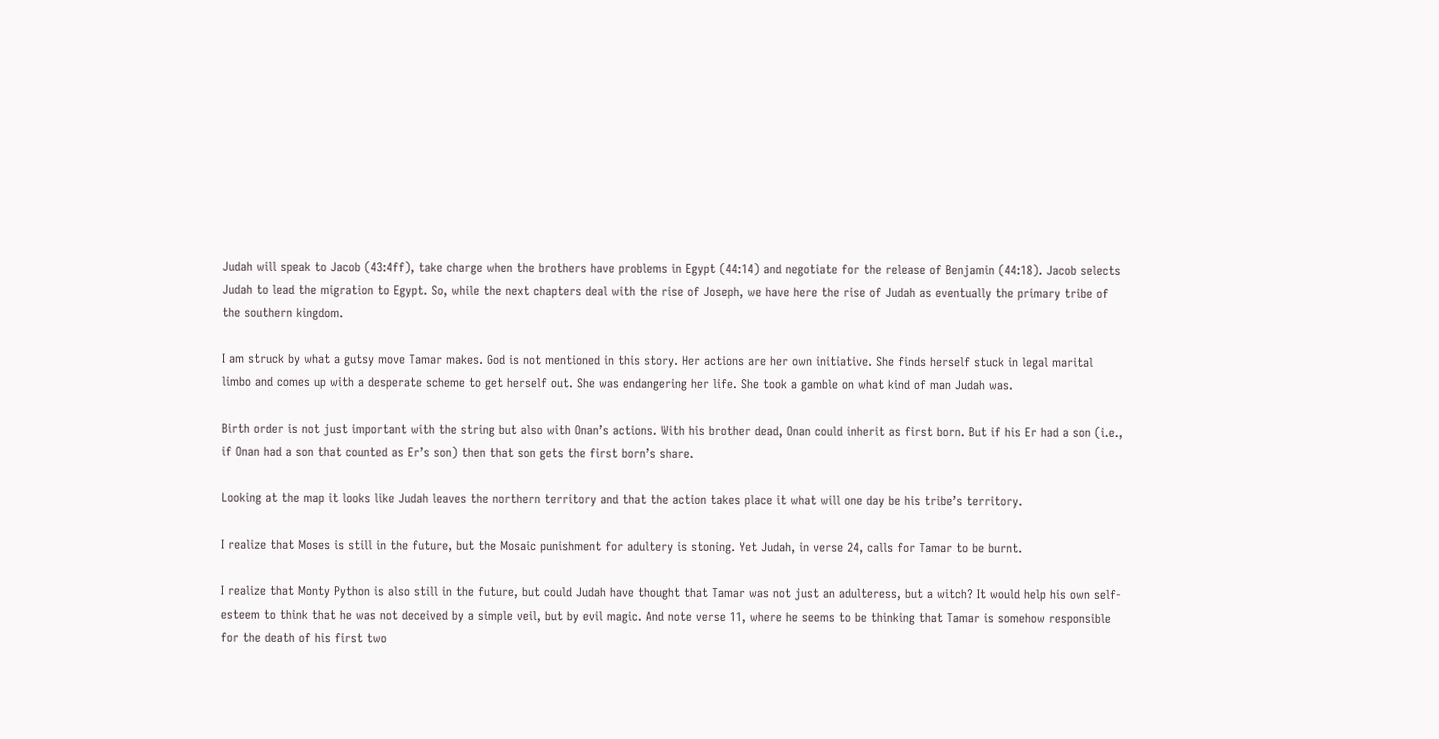Judah will speak to Jacob (43:4ff), take charge when the brothers have problems in Egypt (44:14) and negotiate for the release of Benjamin (44:18). Jacob selects Judah to lead the migration to Egypt. So, while the next chapters deal with the rise of Joseph, we have here the rise of Judah as eventually the primary tribe of the southern kingdom.

I am struck by what a gutsy move Tamar makes. God is not mentioned in this story. Her actions are her own initiative. She finds herself stuck in legal marital limbo and comes up with a desperate scheme to get herself out. She was endangering her life. She took a gamble on what kind of man Judah was.

Birth order is not just important with the string but also with Onan’s actions. With his brother dead, Onan could inherit as first born. But if his Er had a son (i.e., if Onan had a son that counted as Er’s son) then that son gets the first born’s share.

Looking at the map it looks like Judah leaves the northern territory and that the action takes place it what will one day be his tribe’s territory.

I realize that Moses is still in the future, but the Mosaic punishment for adultery is stoning. Yet Judah, in verse 24, calls for Tamar to be burnt.

I realize that Monty Python is also still in the future, but could Judah have thought that Tamar was not just an adulteress, but a witch? It would help his own self-esteem to think that he was not deceived by a simple veil, but by evil magic. And note verse 11, where he seems to be thinking that Tamar is somehow responsible for the death of his first two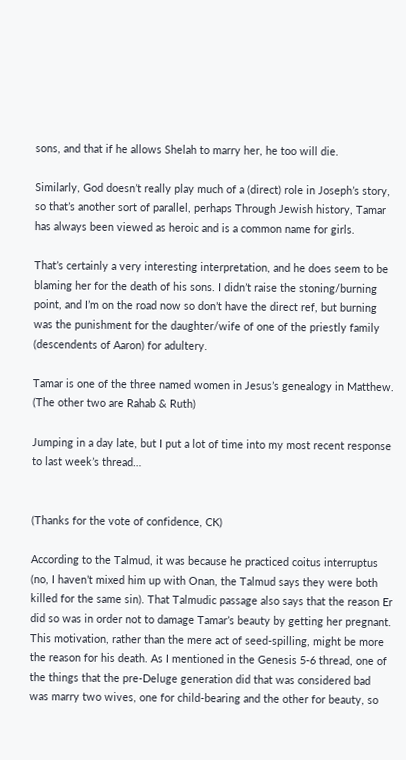sons, and that if he allows Shelah to marry her, he too will die.

Similarly, God doesn’t really play much of a (direct) role in Joseph’s story, so that’s another sort of parallel, perhaps Through Jewish history, Tamar has always been viewed as heroic and is a common name for girls.

That’s certainly a very interesting interpretation, and he does seem to be blaming her for the death of his sons. I didn’t raise the stoning/burning point, and I’m on the road now so don’t have the direct ref, but burning was the punishment for the daughter/wife of one of the priestly family (descendents of Aaron) for adultery.

Tamar is one of the three named women in Jesus’s genealogy in Matthew. (The other two are Rahab & Ruth)

Jumping in a day late, but I put a lot of time into my most recent response to last week’s thread…


(Thanks for the vote of confidence, CK)

According to the Talmud, it was because he practiced coitus interruptus (no, I haven’t mixed him up with Onan, the Talmud says they were both killed for the same sin). That Talmudic passage also says that the reason Er did so was in order not to damage Tamar’s beauty by getting her pregnant. This motivation, rather than the mere act of seed-spilling, might be more the reason for his death. As I mentioned in the Genesis 5-6 thread, one of the things that the pre-Deluge generation did that was considered bad was marry two wives, one for child-bearing and the other for beauty, so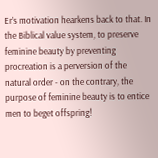Er’s motivation hearkens back to that. In the Biblical value system, to preserve feminine beauty by preventing procreation is a perversion of the natural order - on the contrary, the purpose of feminine beauty is to entice men to beget offspring!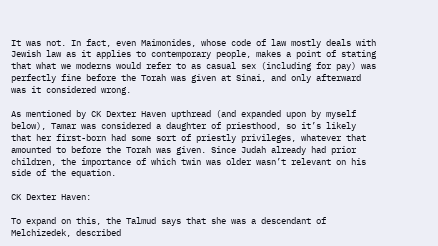It was not. In fact, even Maimonides, whose code of law mostly deals with Jewish law as it applies to contemporary people, makes a point of stating that what we moderns would refer to as casual sex (including for pay) was perfectly fine before the Torah was given at Sinai, and only afterward was it considered wrong.

As mentioned by CK Dexter Haven upthread (and expanded upon by myself below), Tamar was considered a daughter of priesthood, so it’s likely that her first-born had some sort of priestly privileges, whatever that amounted to before the Torah was given. Since Judah already had prior children, the importance of which twin was older wasn’t relevant on his side of the equation.

CK Dexter Haven:

To expand on this, the Talmud says that she was a descendant of Melchizedek, described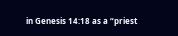in Genesis 14:18 as a “priest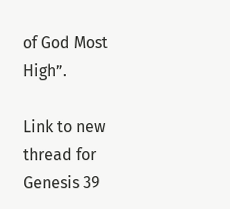of God Most High”.

Link to new thread for Genesis 39